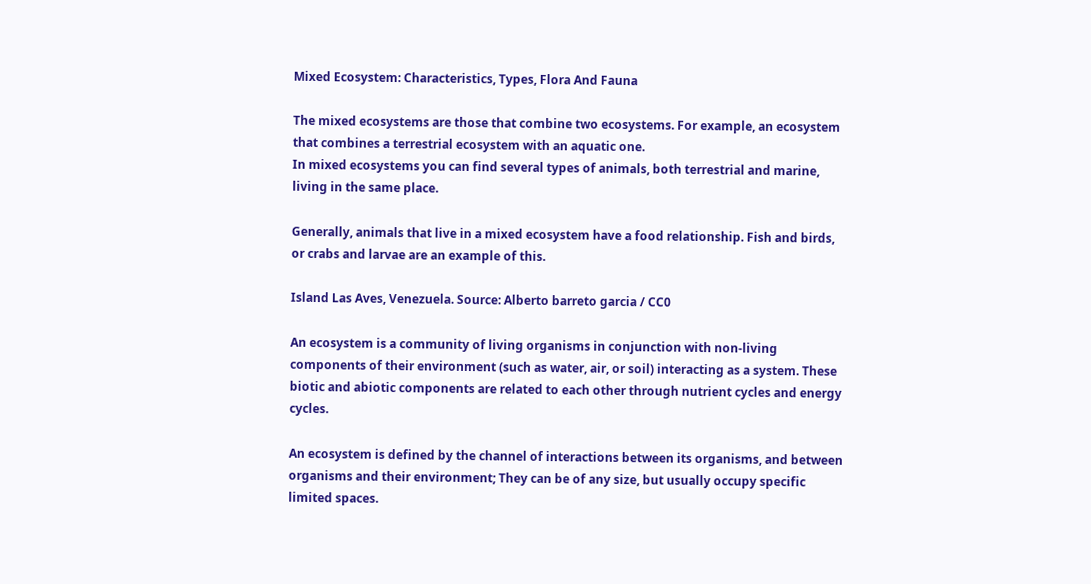Mixed Ecosystem: Characteristics, Types, Flora And Fauna

The mixed ecosystems are those that combine two ecosystems. For example, an ecosystem that combines a terrestrial ecosystem with an aquatic one.
In mixed ecosystems you can find several types of animals, both terrestrial and marine, living in the same place.

Generally, animals that live in a mixed ecosystem have a food relationship. Fish and birds, or crabs and larvae are an example of this.

Island Las Aves, Venezuela. Source: Alberto barreto garcia / CC0

An ecosystem is a community of living organisms in conjunction with non-living components of their environment (such as water, air, or soil) interacting as a system. These biotic and abiotic components are related to each other through nutrient cycles and energy cycles.

An ecosystem is defined by the channel of interactions between its organisms, and between organisms and their environment; They can be of any size, but usually occupy specific limited spaces.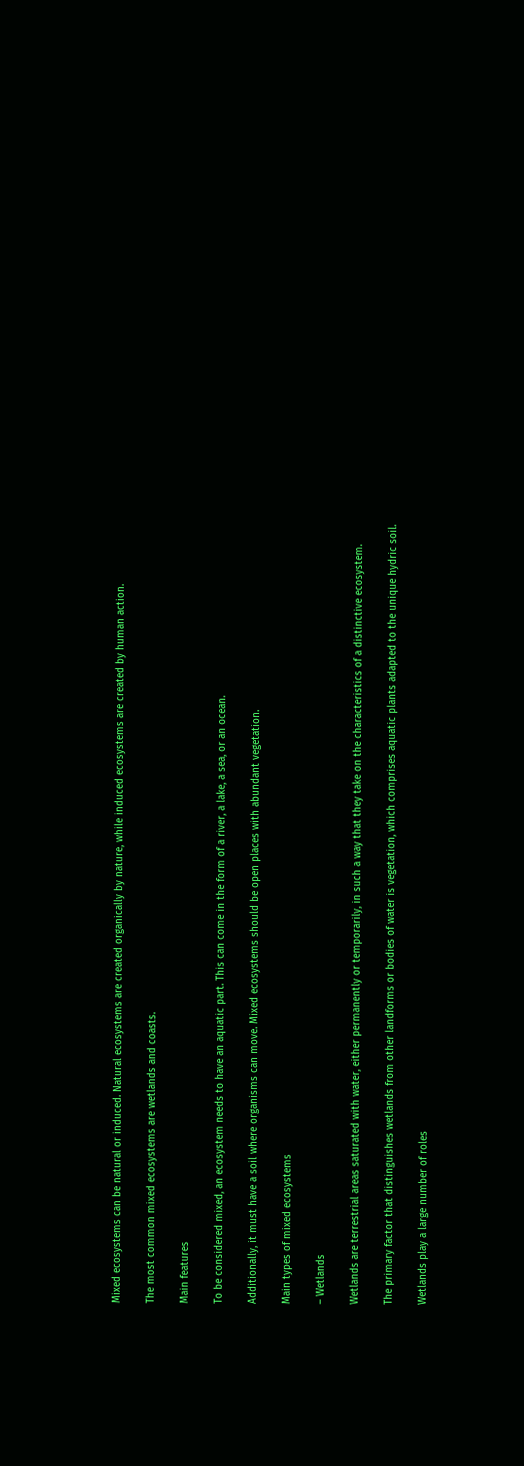Mixed ecosystems can be natural or induced. Natural ecosystems are created organically by nature, while induced ecosystems are created by human action.

The most common mixed ecosystems are wetlands and coasts.

Main features

To be considered mixed, an ecosystem needs to have an aquatic part. This can come in the form of a river, a lake, a sea, or an ocean.

Additionally, it must have a soil where organisms can move. Mixed ecosystems should be open places with abundant vegetation.

Main types of mixed ecosystems

– Wetlands

Wetlands are terrestrial areas saturated with water, either permanently or temporarily, in such a way that they take on the characteristics of a distinctive ecosystem.

The primary factor that distinguishes wetlands from other landforms or bodies of water is vegetation, which comprises aquatic plants adapted to the unique hydric soil.

Wetlands play a large number of roles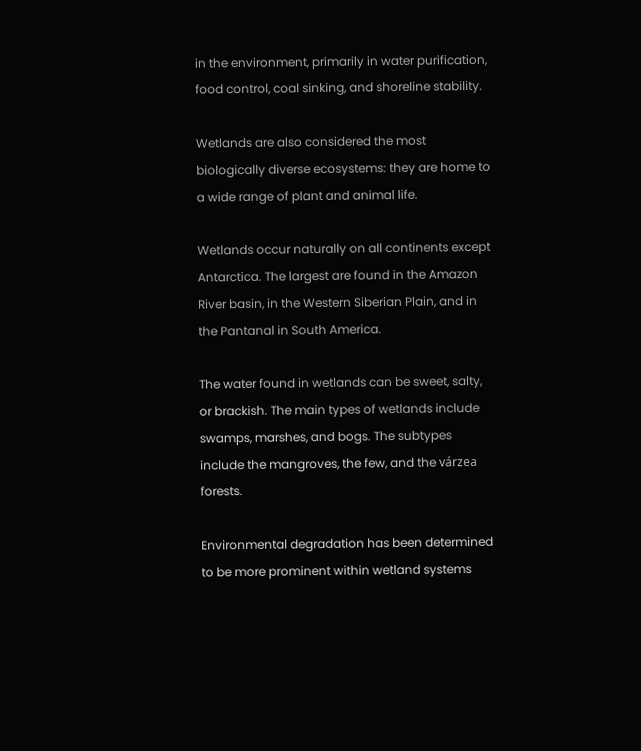in the environment, primarily in water purification, food control, coal sinking, and shoreline stability.

Wetlands are also considered the most biologically diverse ecosystems: they are home to a wide range of plant and animal life.

Wetlands occur naturally on all continents except Antarctica. The largest are found in the Amazon River basin, in the Western Siberian Plain, and in the Pantanal in South America.

The water found in wetlands can be sweet, salty, or brackish. The main types of wetlands include swamps, marshes, and bogs. The subtypes include the mangroves, the few, and the várzea forests.

Environmental degradation has been determined to be more prominent within wetland systems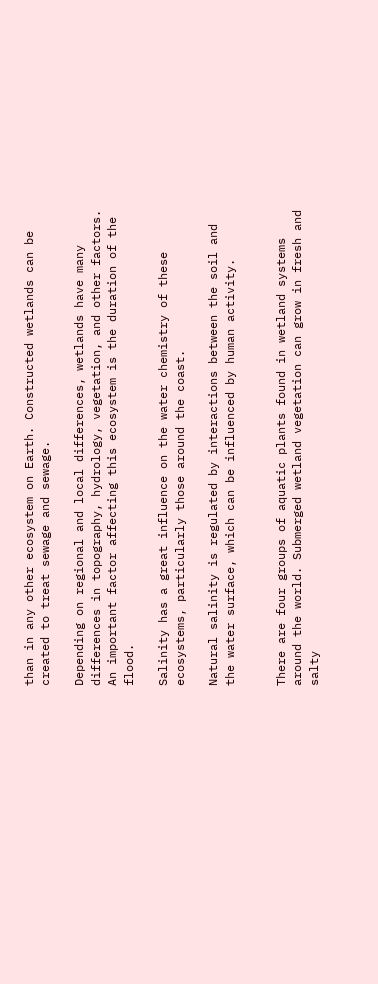than in any other ecosystem on Earth. Constructed wetlands can be created to treat sewage and sewage.

Depending on regional and local differences, wetlands have many differences in topography, hydrology, vegetation, and other factors. An important factor affecting this ecosystem is the duration of the flood.

Salinity has a great influence on the water chemistry of these ecosystems, particularly those around the coast.

Natural salinity is regulated by interactions between the soil and the water surface, which can be influenced by human activity.


There are four groups of aquatic plants found in wetland systems around the world. Submerged wetland vegetation can grow in fresh and salty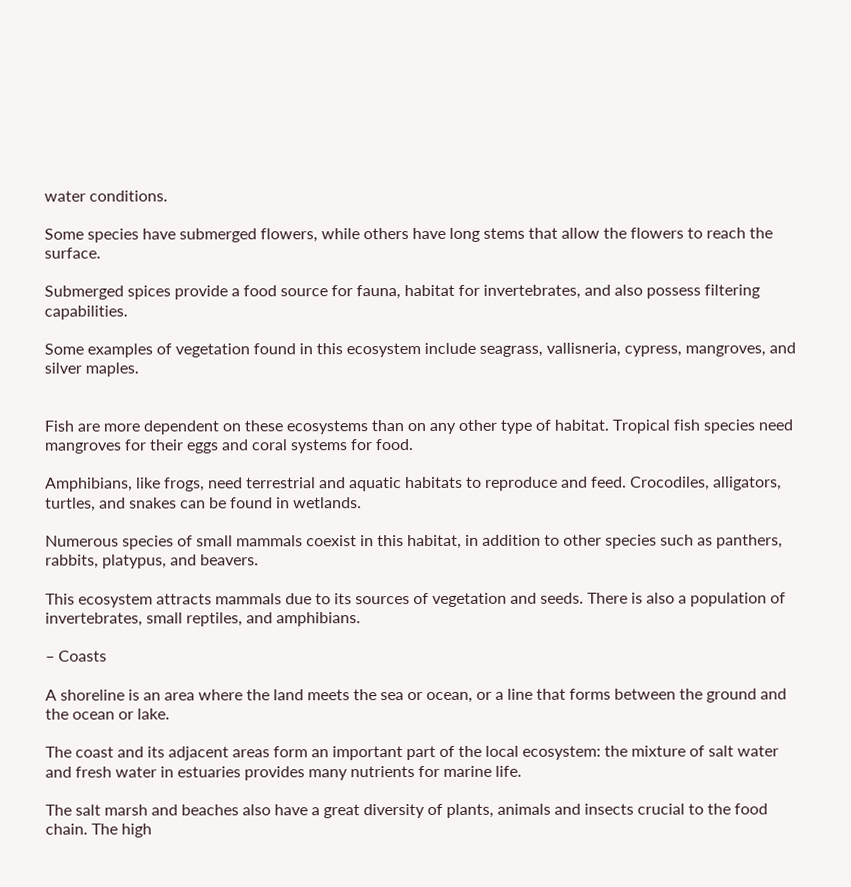water conditions.

Some species have submerged flowers, while others have long stems that allow the flowers to reach the surface.

Submerged spices provide a food source for fauna, habitat for invertebrates, and also possess filtering capabilities.

Some examples of vegetation found in this ecosystem include seagrass, vallisneria, cypress, mangroves, and silver maples.


Fish are more dependent on these ecosystems than on any other type of habitat. Tropical fish species need mangroves for their eggs and coral systems for food.

Amphibians, like frogs, need terrestrial and aquatic habitats to reproduce and feed. Crocodiles, alligators, turtles, and snakes can be found in wetlands.

Numerous species of small mammals coexist in this habitat, in addition to other species such as panthers, rabbits, platypus, and beavers.

This ecosystem attracts mammals due to its sources of vegetation and seeds. There is also a population of invertebrates, small reptiles, and amphibians.

– Coasts

A shoreline is an area where the land meets the sea or ocean, or a line that forms between the ground and the ocean or lake.

The coast and its adjacent areas form an important part of the local ecosystem: the mixture of salt water and fresh water in estuaries provides many nutrients for marine life.

The salt marsh and beaches also have a great diversity of plants, animals and insects crucial to the food chain. The high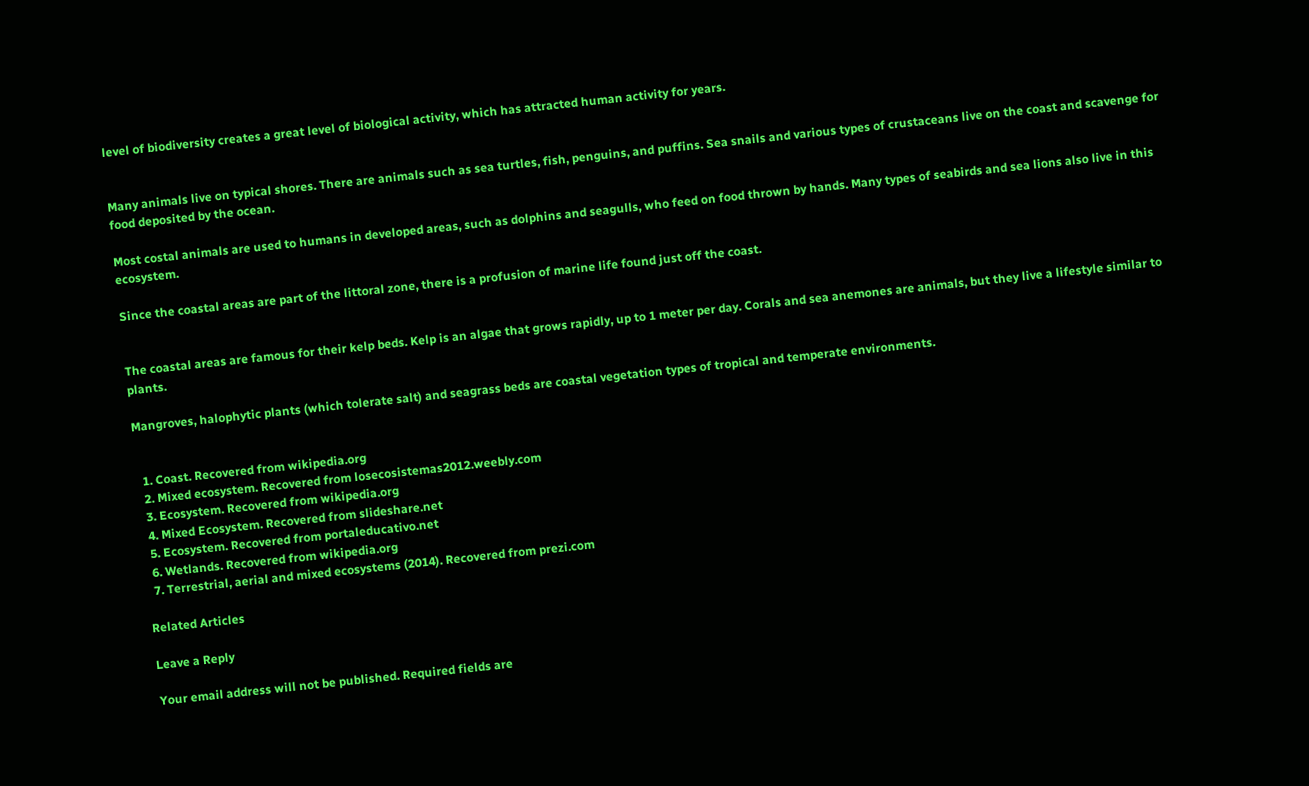level of biodiversity creates a great level of biological activity, which has attracted human activity for years.


Many animals live on typical shores. There are animals such as sea turtles, fish, penguins, and puffins. Sea snails and various types of crustaceans live on the coast and scavenge for food deposited by the ocean.

Most costal animals are used to humans in developed areas, such as dolphins and seagulls, who feed on food thrown by hands. Many types of seabirds and sea lions also live in this ecosystem.

Since the coastal areas are part of the littoral zone, there is a profusion of marine life found just off the coast.


The coastal areas are famous for their kelp beds. Kelp is an algae that grows rapidly, up to 1 meter per day. Corals and sea anemones are animals, but they live a lifestyle similar to plants.

Mangroves, halophytic plants (which tolerate salt) and seagrass beds are coastal vegetation types of tropical and temperate environments.


  1. Coast. Recovered from wikipedia.org
  2. Mixed ecosystem. Recovered from losecosistemas2012.weebly.com
  3. Ecosystem. Recovered from wikipedia.org
  4. Mixed Ecosystem. Recovered from slideshare.net
  5. Ecosystem. Recovered from portaleducativo.net
  6. Wetlands. Recovered from wikipedia.org
  7. Terrestrial, aerial and mixed ecosystems (2014). Recovered from prezi.com

Related Articles

Leave a Reply

Your email address will not be published. Required fields are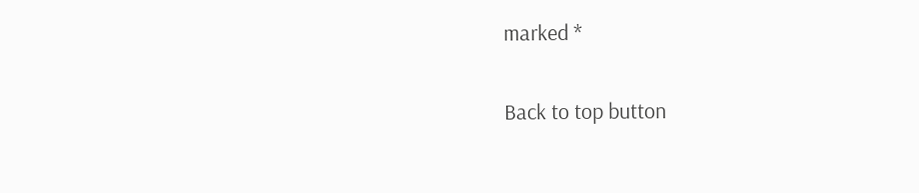marked *

Back to top button